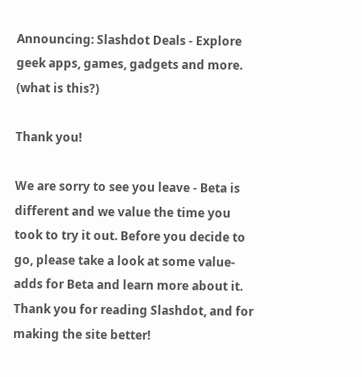Announcing: Slashdot Deals - Explore geek apps, games, gadgets and more. (what is this?)

Thank you!

We are sorry to see you leave - Beta is different and we value the time you took to try it out. Before you decide to go, please take a look at some value-adds for Beta and learn more about it. Thank you for reading Slashdot, and for making the site better!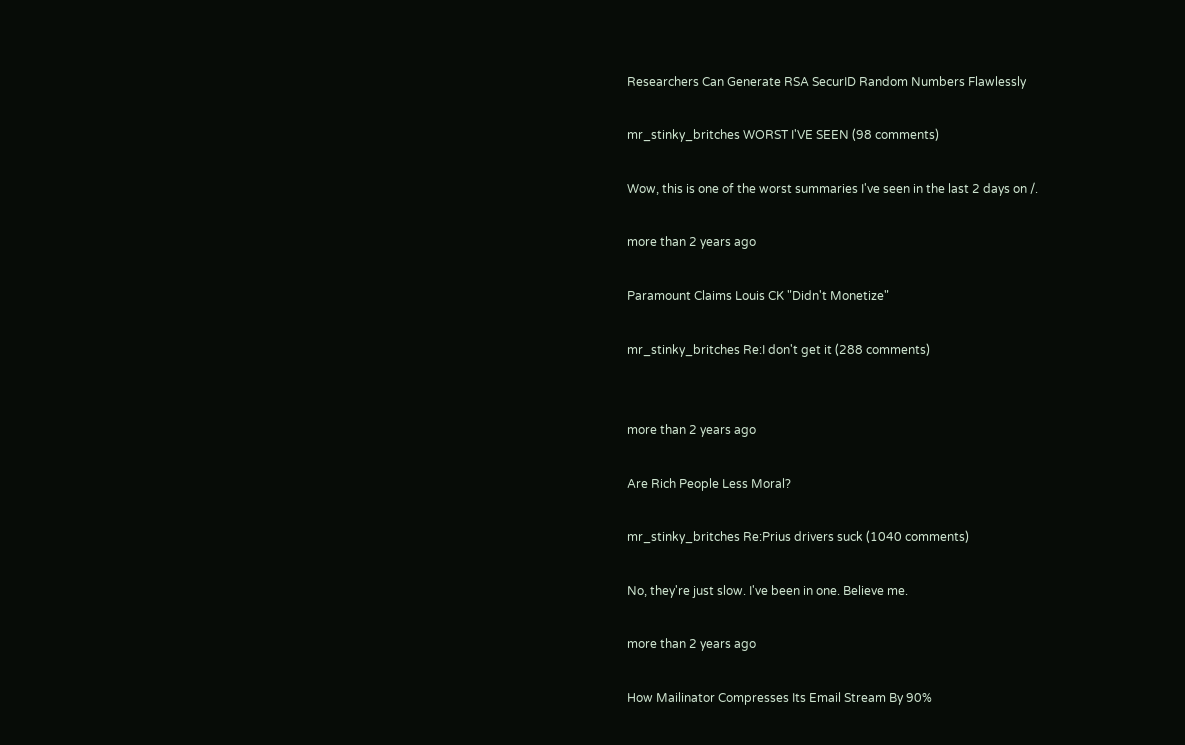Researchers Can Generate RSA SecurID Random Numbers Flawlessly

mr_stinky_britches WORST I'VE SEEN (98 comments)

Wow, this is one of the worst summaries I've seen in the last 2 days on /.

more than 2 years ago

Paramount Claims Louis CK "Didn't Monetize"

mr_stinky_britches Re:I don't get it (288 comments)


more than 2 years ago

Are Rich People Less Moral?

mr_stinky_britches Re:Prius drivers suck (1040 comments)

No, they're just slow. I've been in one. Believe me.

more than 2 years ago

How Mailinator Compresses Its Email Stream By 90%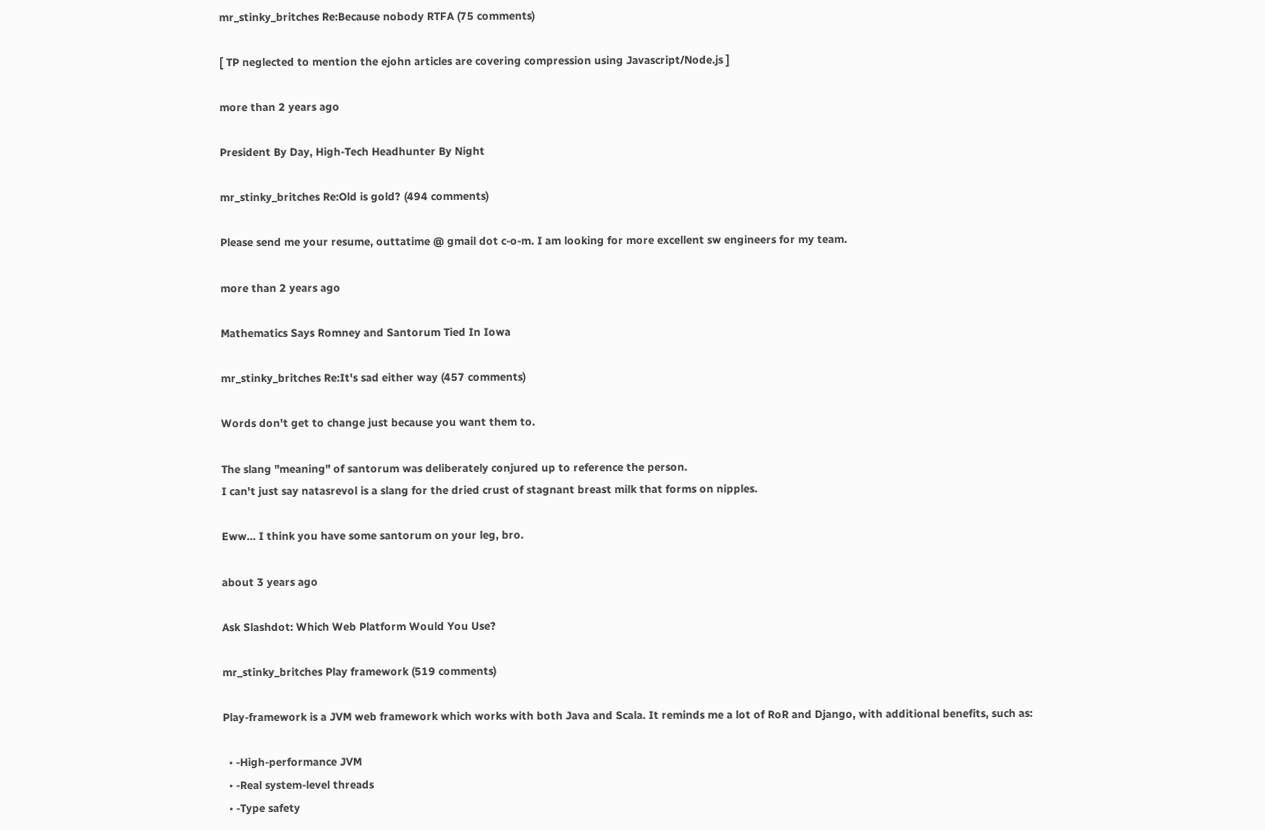mr_stinky_britches Re:Because nobody RTFA (75 comments)

[ TP neglected to mention the ejohn articles are covering compression using Javascript/Node.js ]

more than 2 years ago

President By Day, High-Tech Headhunter By Night

mr_stinky_britches Re:Old is gold? (494 comments)

Please send me your resume, outtatime @ gmail dot c-o-m. I am looking for more excellent sw engineers for my team.

more than 2 years ago

Mathematics Says Romney and Santorum Tied In Iowa

mr_stinky_britches Re:It's sad either way (457 comments)

Words don't get to change just because you want them to.

The slang "meaning" of santorum was deliberately conjured up to reference the person.
I can't just say natasrevol is a slang for the dried crust of stagnant breast milk that forms on nipples.

Eww... I think you have some santorum on your leg, bro.

about 3 years ago

Ask Slashdot: Which Web Platform Would You Use?

mr_stinky_britches Play framework (519 comments)

Play-framework is a JVM web framework which works with both Java and Scala. It reminds me a lot of RoR and Django, with additional benefits, such as:

  • -High-performance JVM
  • -Real system-level threads
  • -Type safety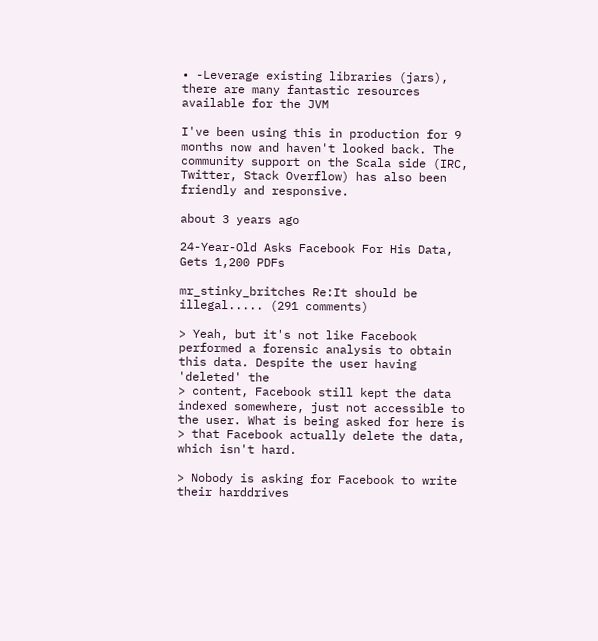• -Leverage existing libraries (jars), there are many fantastic resources available for the JVM

I've been using this in production for 9 months now and haven't looked back. The community support on the Scala side (IRC, Twitter, Stack Overflow) has also been friendly and responsive.

about 3 years ago

24-Year-Old Asks Facebook For His Data, Gets 1,200 PDFs

mr_stinky_britches Re:It should be illegal..... (291 comments)

> Yeah, but it's not like Facebook performed a forensic analysis to obtain this data. Despite the user having 'deleted' the
> content, Facebook still kept the data indexed somewhere, just not accessible to the user. What is being asked for here is
> that Facebook actually delete the data, which isn't hard.

> Nobody is asking for Facebook to write their harddrives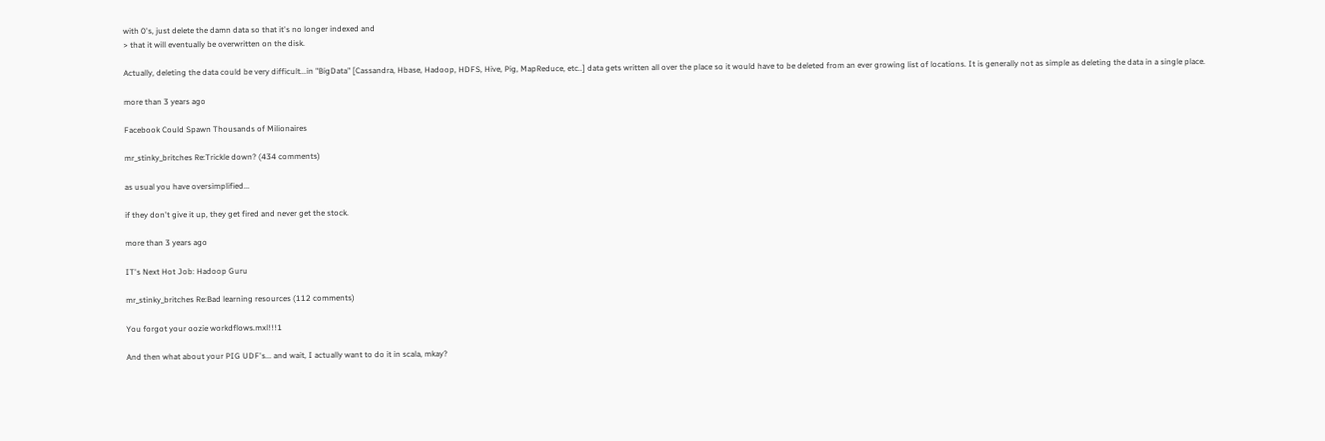with 0's, just delete the damn data so that it's no longer indexed and
> that it will eventually be overwritten on the disk.

Actually, deleting the data could be very difficult...in "BigData" [Cassandra, Hbase, Hadoop, HDFS, Hive, Pig, MapReduce, etc..] data gets written all over the place so it would have to be deleted from an ever growing list of locations. It is generally not as simple as deleting the data in a single place.

more than 3 years ago

Facebook Could Spawn Thousands of Milionaires

mr_stinky_britches Re:Trickle down? (434 comments)

as usual you have oversimplified...

if they don't give it up, they get fired and never get the stock.

more than 3 years ago

IT's Next Hot Job: Hadoop Guru

mr_stinky_britches Re:Bad learning resources (112 comments)

You forgot your oozie workdflows.mxl!!!1

And then what about your PIG UDF's... and wait, I actually want to do it in scala, mkay?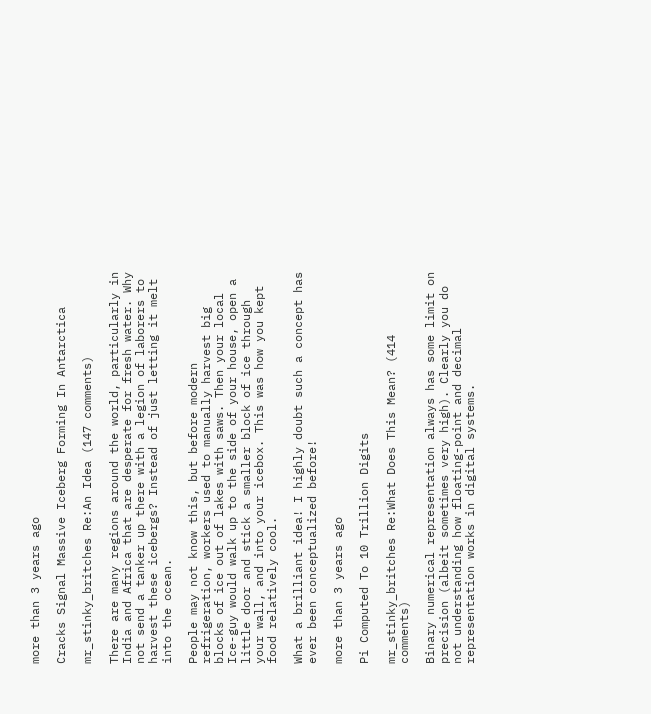more than 3 years ago

Cracks Signal Massive Iceberg Forming In Antarctica

mr_stinky_britches Re:An Idea (147 comments)

There are many regions around the world, particularly in India and Africa that are desperate for fresh water. Why not send a tanker up there with a legion of laborers to harvest these icebergs? Instead of just letting it melt into the ocean.

People may not know this, but before modern refrigeration, workers used to manually harvest big blocks of ice out of lakes with saws. Then your local Ice-guy would walk up to the side of your house, open a little door and stick a smaller block of ice through your wall, and into your icebox. This was how you kept food relatively cool.

What a brilliant idea! I highly doubt such a concept has ever been conceptualized before!

more than 3 years ago

Pi Computed To 10 Trillion Digits

mr_stinky_britches Re:What Does This Mean? (414 comments)

Binary numerical representation always has some limit on precision (albeit sometimes very high). Clearly you do not understanding how floating-point and decimal representation works in digital systems.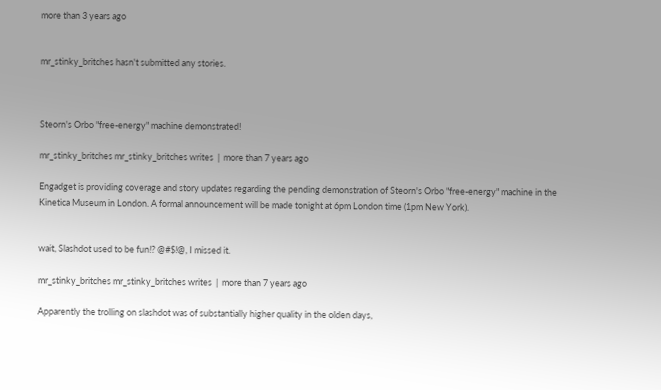more than 3 years ago


mr_stinky_britches hasn't submitted any stories.



Steorn's Orbo "free-energy" machine demonstrated!

mr_stinky_britches mr_stinky_britches writes  |  more than 7 years ago

Engadget is providing coverage and story updates regarding the pending demonstration of Steorn's Orbo "free-energy" machine in the Kinetica Museum in London. A formal announcement will be made tonight at 6pm London time (1pm New York).


wait, Slashdot used to be fun!? @#$!@, I missed it.

mr_stinky_britches mr_stinky_britches writes  |  more than 7 years ago

Apparently the trolling on slashdot was of substantially higher quality in the olden days,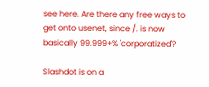see here. Are there any free ways to get onto usenet, since /. is now basically 99.999+% 'corporatized'?

Slashdot is on a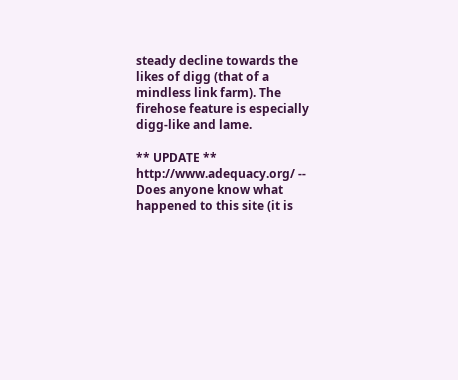steady decline towards the likes of digg (that of a mindless link farm). The firehose feature is especially digg-like and lame.

** UPDATE **
http://www.adequacy.org/ -- Does anyone know what happened to this site (it is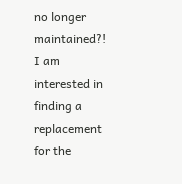no longer maintained?! I am interested in finding a replacement for the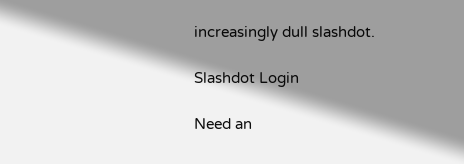increasingly dull slashdot.

Slashdot Login

Need an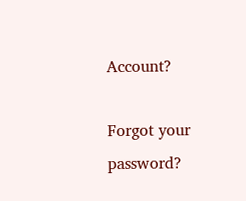Account?

Forgot your password?